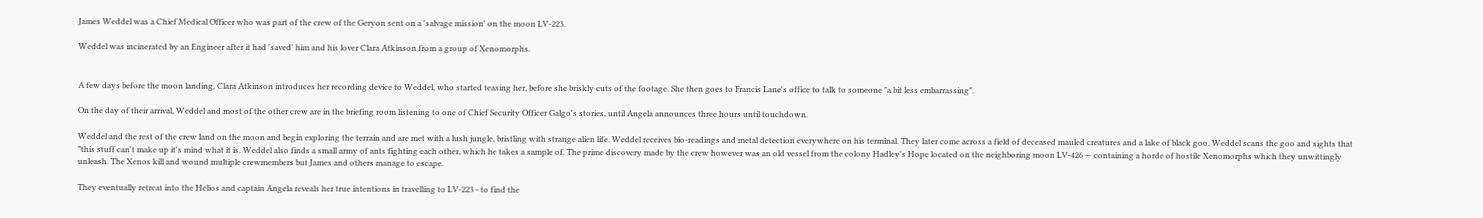James Weddel was a Chief Medical Officer who was part of the crew of the Geryon sent on a 'salvage mission' on the moon LV-223.

Weddel was incinerated by an Engineer after it had 'saved' him and his lover Clara Atkinson from a group of Xenomorphs.


A few days before the moon landing, Clara Atkinson introduces her recording device to Weddel, who started teasing her, before she briskly cuts of the footage. She then goes to Francis Lane's office to talk to someone "a bit less embarrassing".

On the day of their arrival, Weddel and most of the other crew are in the briefing room listening to one of Chief Security Officer Galgo's stories, until Angela announces three hours until touchdown.

Weddel and the rest of the crew land on the moon and begin exploring the terrain and are met with a lush jungle, bristling with strange alien life. Weddel receives bio-readings and metal detection everywhere on his terminal. They later come across a field of deceased mauled creatures and a lake of black goo. Weddel scans the goo and sights that "this stuff can't make up it's mind what it is. Weddel also finds a small army of ants fighting each other, which he takes a sample of. The prime discovery made by the crew however was an old vessel from the colony Hadley's Hope located on the neighboring moon LV-426 — containing a horde of hostile Xenomorphs which they unwittingly unleash. The Xenos kill and wound multiple crewmembers but James and others manage to escape.

They eventually retreat into the Helios and captain Angela reveals her true intentions in travelling to LV-223 - to find the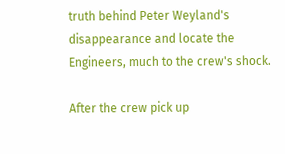truth behind Peter Weyland's disappearance and locate the Engineers, much to the crew's shock.

After the crew pick up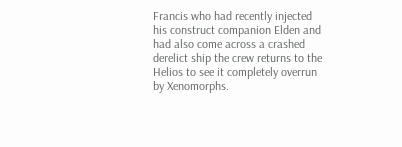Francis who had recently injected his construct companion Elden and had also come across a crashed derelict ship the crew returns to the Helios to see it completely overrun by Xenomorphs.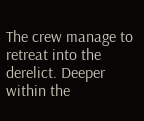The crew manage to retreat into the derelict. Deeper within the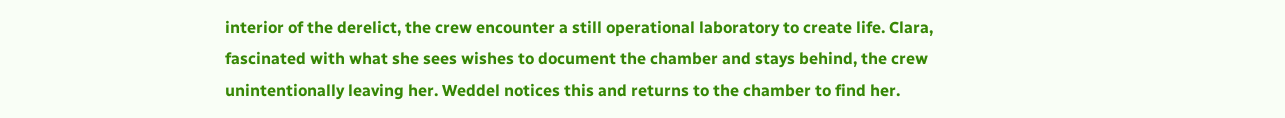interior of the derelict, the crew encounter a still operational laboratory to create life. Clara, fascinated with what she sees wishes to document the chamber and stays behind, the crew unintentionally leaving her. Weddel notices this and returns to the chamber to find her.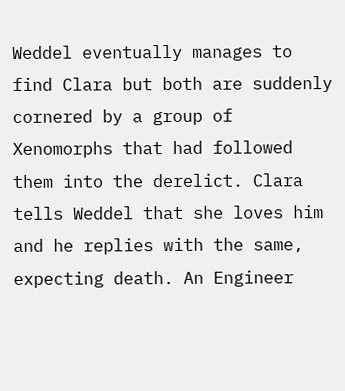Weddel eventually manages to find Clara but both are suddenly cornered by a group of Xenomorphs that had followed them into the derelict. Clara tells Weddel that she loves him and he replies with the same, expecting death. An Engineer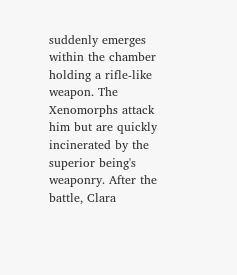suddenly emerges within the chamber holding a rifle-like weapon. The Xenomorphs attack him but are quickly incinerated by the superior being's weaponry. After the battle, Clara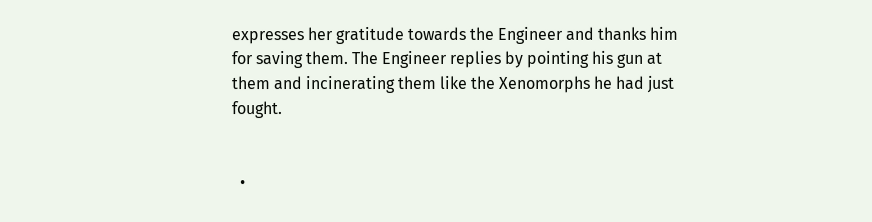expresses her gratitude towards the Engineer and thanks him for saving them. The Engineer replies by pointing his gun at them and incinerating them like the Xenomorphs he had just fought.


  •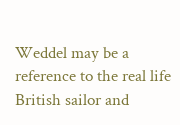Weddel may be a reference to the real life British sailor and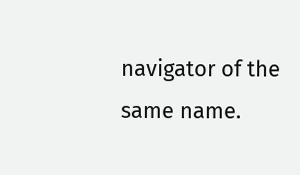navigator of the same name.